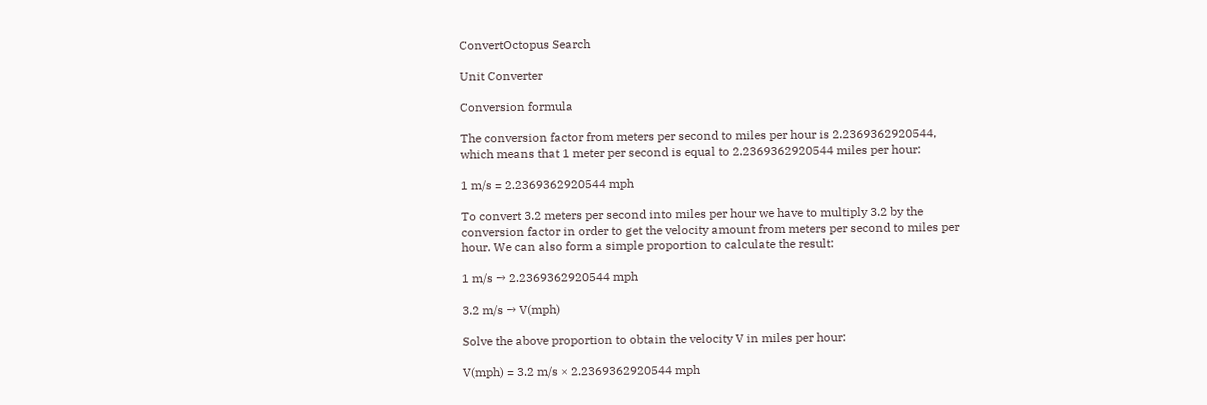ConvertOctopus Search

Unit Converter

Conversion formula

The conversion factor from meters per second to miles per hour is 2.2369362920544, which means that 1 meter per second is equal to 2.2369362920544 miles per hour:

1 m/s = 2.2369362920544 mph

To convert 3.2 meters per second into miles per hour we have to multiply 3.2 by the conversion factor in order to get the velocity amount from meters per second to miles per hour. We can also form a simple proportion to calculate the result:

1 m/s → 2.2369362920544 mph

3.2 m/s → V(mph)

Solve the above proportion to obtain the velocity V in miles per hour:

V(mph) = 3.2 m/s × 2.2369362920544 mph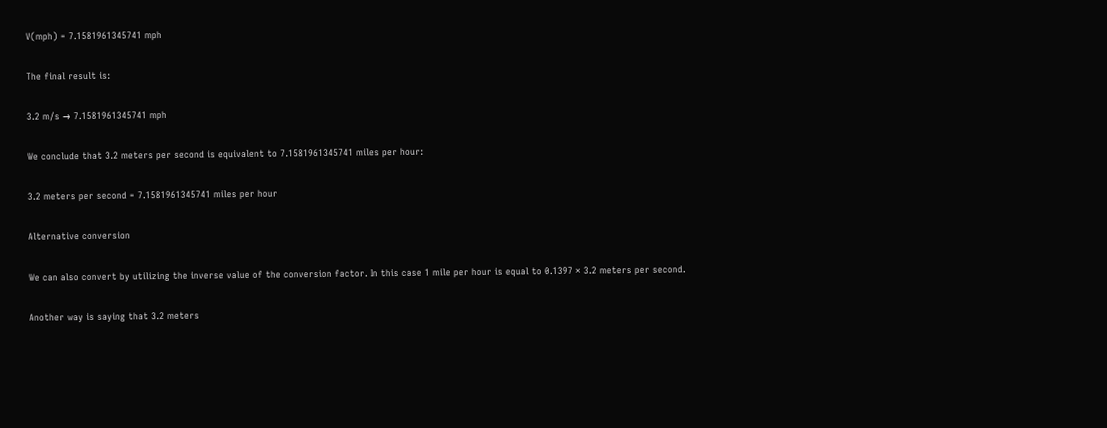V(mph) = 7.1581961345741 mph

The final result is:

3.2 m/s → 7.1581961345741 mph

We conclude that 3.2 meters per second is equivalent to 7.1581961345741 miles per hour:

3.2 meters per second = 7.1581961345741 miles per hour

Alternative conversion

We can also convert by utilizing the inverse value of the conversion factor. In this case 1 mile per hour is equal to 0.1397 × 3.2 meters per second.

Another way is saying that 3.2 meters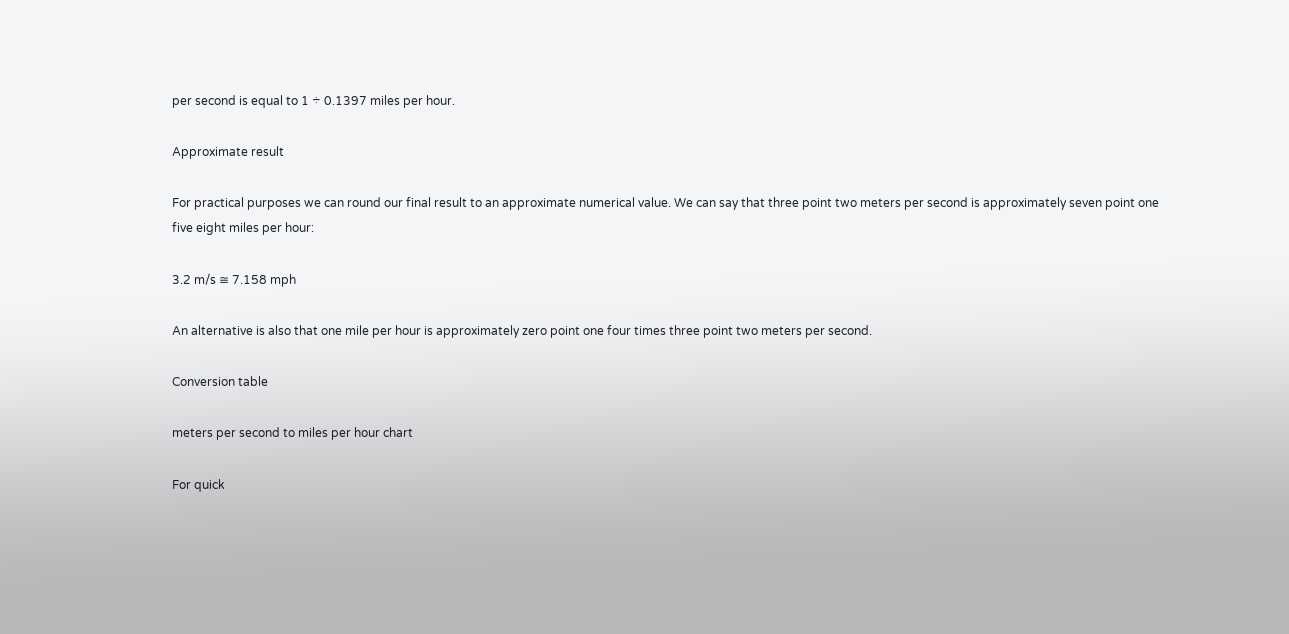per second is equal to 1 ÷ 0.1397 miles per hour.

Approximate result

For practical purposes we can round our final result to an approximate numerical value. We can say that three point two meters per second is approximately seven point one five eight miles per hour:

3.2 m/s ≅ 7.158 mph

An alternative is also that one mile per hour is approximately zero point one four times three point two meters per second.

Conversion table

meters per second to miles per hour chart

For quick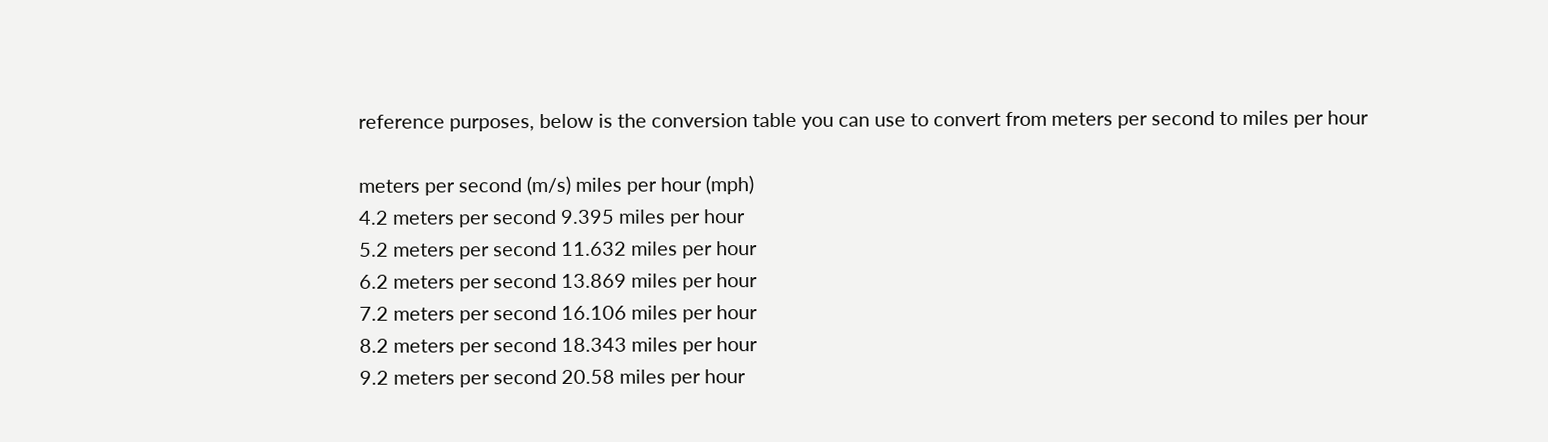reference purposes, below is the conversion table you can use to convert from meters per second to miles per hour

meters per second (m/s) miles per hour (mph)
4.2 meters per second 9.395 miles per hour
5.2 meters per second 11.632 miles per hour
6.2 meters per second 13.869 miles per hour
7.2 meters per second 16.106 miles per hour
8.2 meters per second 18.343 miles per hour
9.2 meters per second 20.58 miles per hour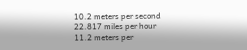10.2 meters per second 22.817 miles per hour
11.2 meters per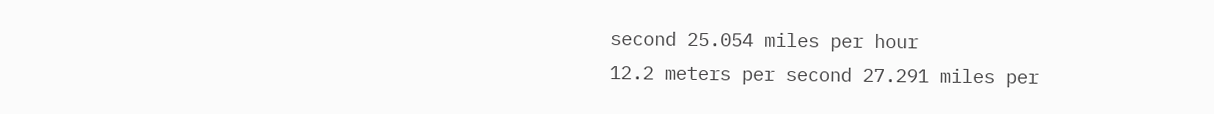second 25.054 miles per hour
12.2 meters per second 27.291 miles per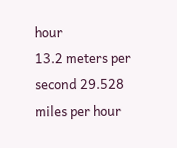hour
13.2 meters per second 29.528 miles per hour